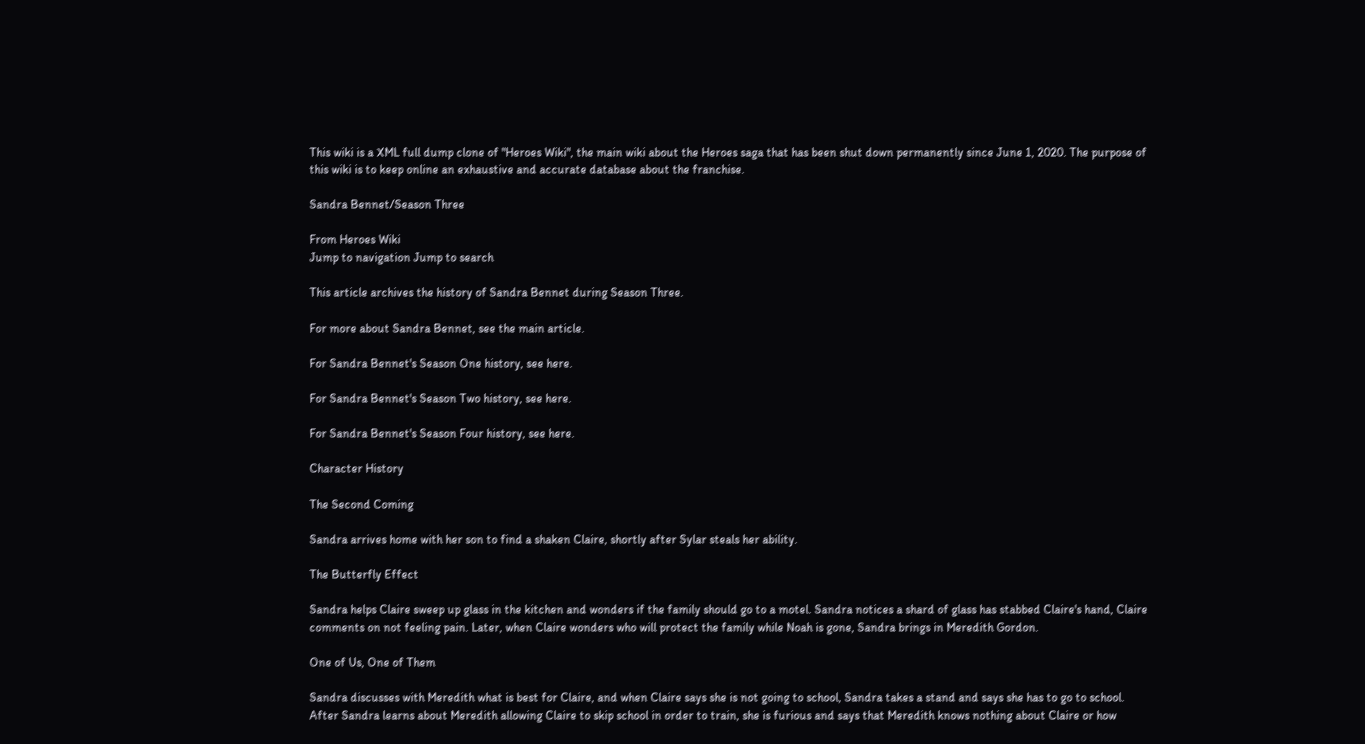This wiki is a XML full dump clone of "Heroes Wiki", the main wiki about the Heroes saga that has been shut down permanently since June 1, 2020. The purpose of this wiki is to keep online an exhaustive and accurate database about the franchise.

Sandra Bennet/Season Three

From Heroes Wiki
Jump to navigation Jump to search

This article archives the history of Sandra Bennet during Season Three.

For more about Sandra Bennet, see the main article.

For Sandra Bennet's Season One history, see here.

For Sandra Bennet's Season Two history, see here.

For Sandra Bennet's Season Four history, see here.

Character History

The Second Coming

Sandra arrives home with her son to find a shaken Claire, shortly after Sylar steals her ability.

The Butterfly Effect

Sandra helps Claire sweep up glass in the kitchen and wonders if the family should go to a motel. Sandra notices a shard of glass has stabbed Claire's hand, Claire comments on not feeling pain. Later, when Claire wonders who will protect the family while Noah is gone, Sandra brings in Meredith Gordon.

One of Us, One of Them

Sandra discusses with Meredith what is best for Claire, and when Claire says she is not going to school, Sandra takes a stand and says she has to go to school. After Sandra learns about Meredith allowing Claire to skip school in order to train, she is furious and says that Meredith knows nothing about Claire or how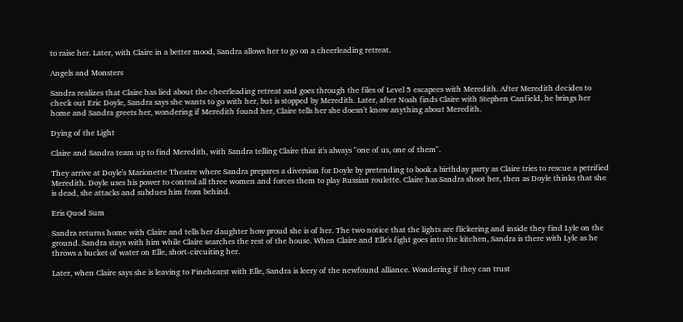to raise her. Later, with Claire in a better mood, Sandra allows her to go on a cheerleading retreat.

Angels and Monsters

Sandra realizes that Claire has lied about the cheerleading retreat and goes through the files of Level 5 escapees with Meredith. After Meredith decides to check out Eric Doyle, Sandra says she wants to go with her, but is stopped by Meredith. Later, after Noah finds Claire with Stephen Canfield, he brings her home and Sandra greets her, wondering if Meredith found her, Claire tells her she doesn't know anything about Meredith.

Dying of the Light

Claire and Sandra team up to find Meredith, with Sandra telling Claire that it's always "one of us, one of them".

They arrive at Doyle's Marionette Theatre where Sandra prepares a diversion for Doyle by pretending to book a birthday party as Claire tries to rescue a petrified Meredith. Doyle uses his power to control all three women and forces them to play Russian roulette. Claire has Sandra shoot her, then as Doyle thinks that she is dead, she attacks and subdues him from behind.

Eris Quod Sum

Sandra returns home with Claire and tells her daughter how proud she is of her. The two notice that the lights are flickering and inside they find Lyle on the ground. Sandra stays with him while Claire searches the rest of the house. When Claire and Elle's fight goes into the kitchen, Sandra is there with Lyle as he throws a bucket of water on Elle, short-circuiting her.

Later, when Claire says she is leaving to Pinehearst with Elle, Sandra is leery of the newfound alliance. Wondering if they can trust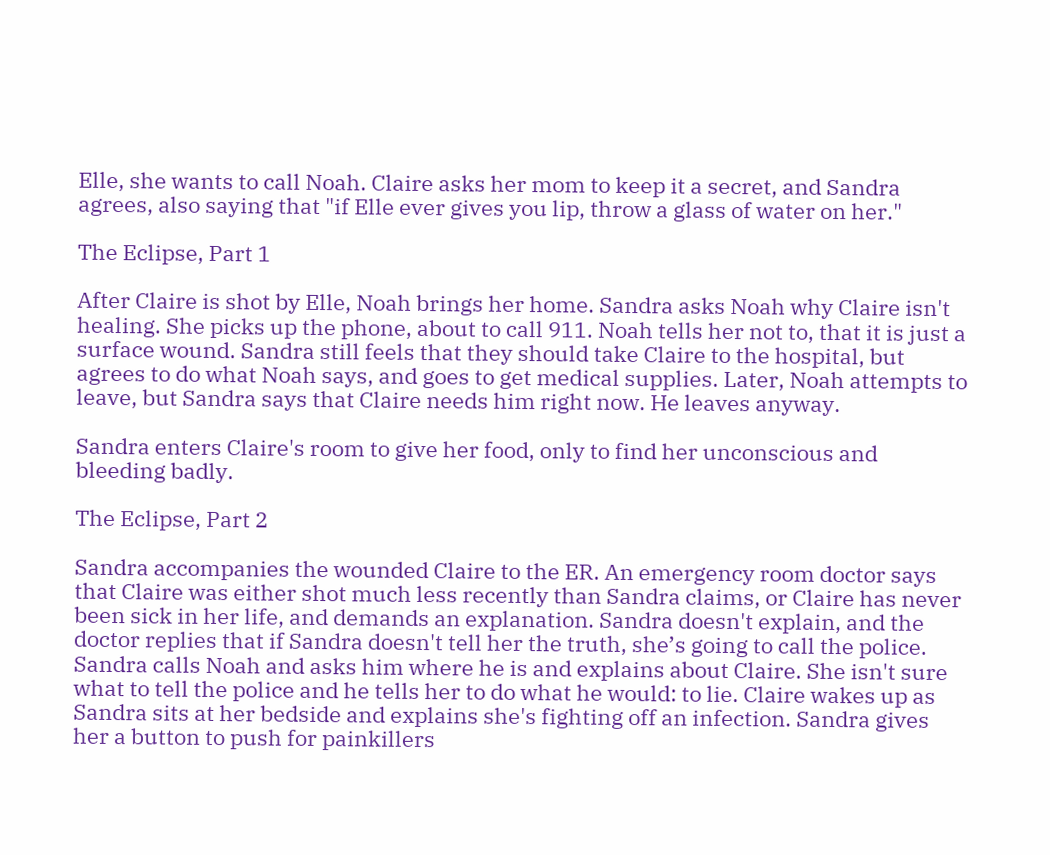Elle, she wants to call Noah. Claire asks her mom to keep it a secret, and Sandra agrees, also saying that "if Elle ever gives you lip, throw a glass of water on her."

The Eclipse, Part 1

After Claire is shot by Elle, Noah brings her home. Sandra asks Noah why Claire isn't healing. She picks up the phone, about to call 911. Noah tells her not to, that it is just a surface wound. Sandra still feels that they should take Claire to the hospital, but agrees to do what Noah says, and goes to get medical supplies. Later, Noah attempts to leave, but Sandra says that Claire needs him right now. He leaves anyway.

Sandra enters Claire's room to give her food, only to find her unconscious and bleeding badly.

The Eclipse, Part 2

Sandra accompanies the wounded Claire to the ER. An emergency room doctor says that Claire was either shot much less recently than Sandra claims, or Claire has never been sick in her life, and demands an explanation. Sandra doesn't explain, and the doctor replies that if Sandra doesn't tell her the truth, she’s going to call the police. Sandra calls Noah and asks him where he is and explains about Claire. She isn't sure what to tell the police and he tells her to do what he would: to lie. Claire wakes up as Sandra sits at her bedside and explains she's fighting off an infection. Sandra gives her a button to push for painkillers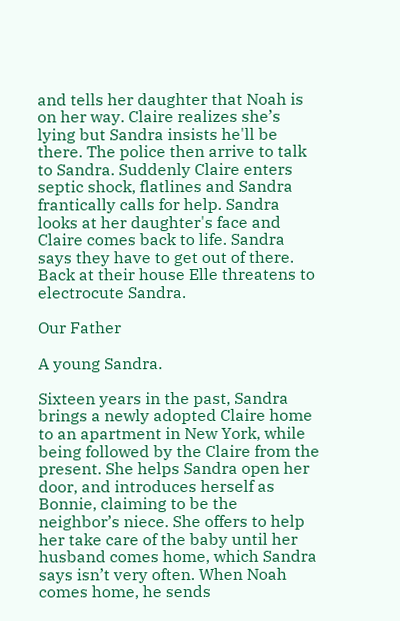and tells her daughter that Noah is on her way. Claire realizes she’s lying but Sandra insists he'll be there. The police then arrive to talk to Sandra. Suddenly Claire enters septic shock, flatlines and Sandra frantically calls for help. Sandra looks at her daughter's face and Claire comes back to life. Sandra says they have to get out of there. Back at their house Elle threatens to electrocute Sandra.

Our Father

A young Sandra.

Sixteen years in the past, Sandra brings a newly adopted Claire home to an apartment in New York, while being followed by the Claire from the present. She helps Sandra open her door, and introduces herself as Bonnie, claiming to be the neighbor’s niece. She offers to help her take care of the baby until her husband comes home, which Sandra says isn’t very often. When Noah comes home, he sends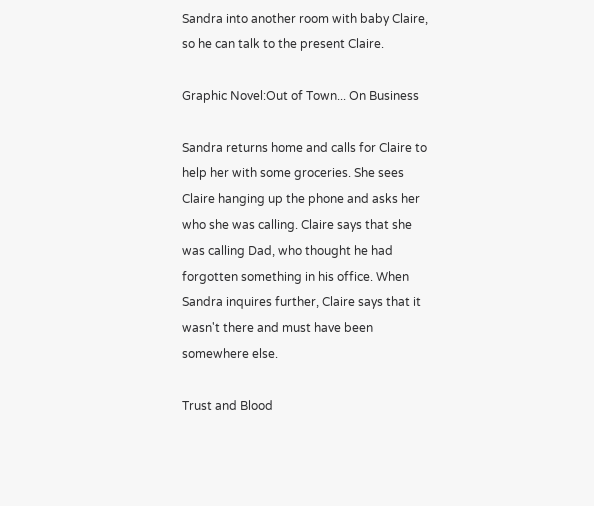Sandra into another room with baby Claire, so he can talk to the present Claire.

Graphic Novel:Out of Town... On Business

Sandra returns home and calls for Claire to help her with some groceries. She sees Claire hanging up the phone and asks her who she was calling. Claire says that she was calling Dad, who thought he had forgotten something in his office. When Sandra inquires further, Claire says that it wasn't there and must have been somewhere else.

Trust and Blood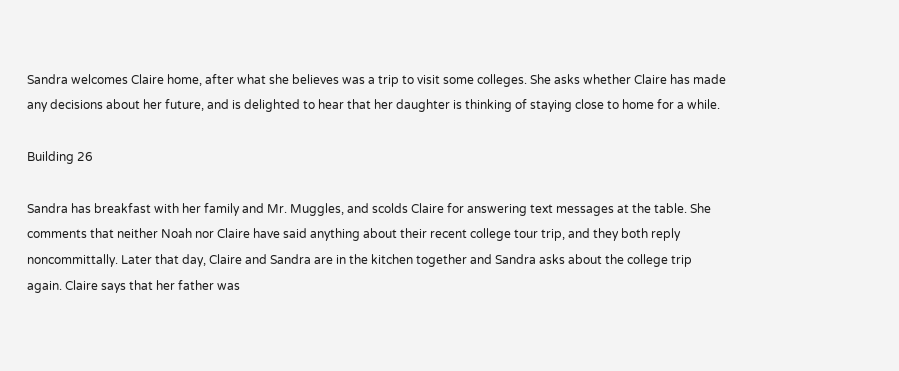Sandra welcomes Claire home, after what she believes was a trip to visit some colleges. She asks whether Claire has made any decisions about her future, and is delighted to hear that her daughter is thinking of staying close to home for a while.

Building 26

Sandra has breakfast with her family and Mr. Muggles, and scolds Claire for answering text messages at the table. She comments that neither Noah nor Claire have said anything about their recent college tour trip, and they both reply noncommittally. Later that day, Claire and Sandra are in the kitchen together and Sandra asks about the college trip again. Claire says that her father was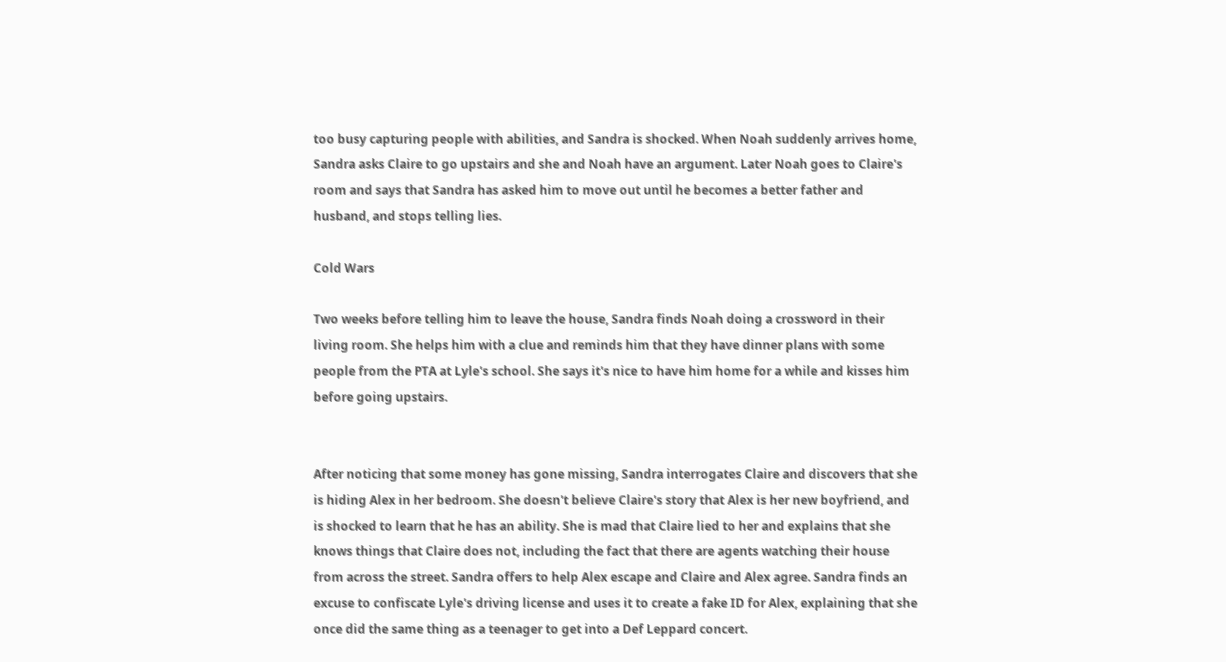too busy capturing people with abilities, and Sandra is shocked. When Noah suddenly arrives home, Sandra asks Claire to go upstairs and she and Noah have an argument. Later Noah goes to Claire's room and says that Sandra has asked him to move out until he becomes a better father and husband, and stops telling lies.

Cold Wars

Two weeks before telling him to leave the house, Sandra finds Noah doing a crossword in their living room. She helps him with a clue and reminds him that they have dinner plans with some people from the PTA at Lyle's school. She says it's nice to have him home for a while and kisses him before going upstairs.


After noticing that some money has gone missing, Sandra interrogates Claire and discovers that she is hiding Alex in her bedroom. She doesn't believe Claire's story that Alex is her new boyfriend, and is shocked to learn that he has an ability. She is mad that Claire lied to her and explains that she knows things that Claire does not, including the fact that there are agents watching their house from across the street. Sandra offers to help Alex escape and Claire and Alex agree. Sandra finds an excuse to confiscate Lyle's driving license and uses it to create a fake ID for Alex, explaining that she once did the same thing as a teenager to get into a Def Leppard concert.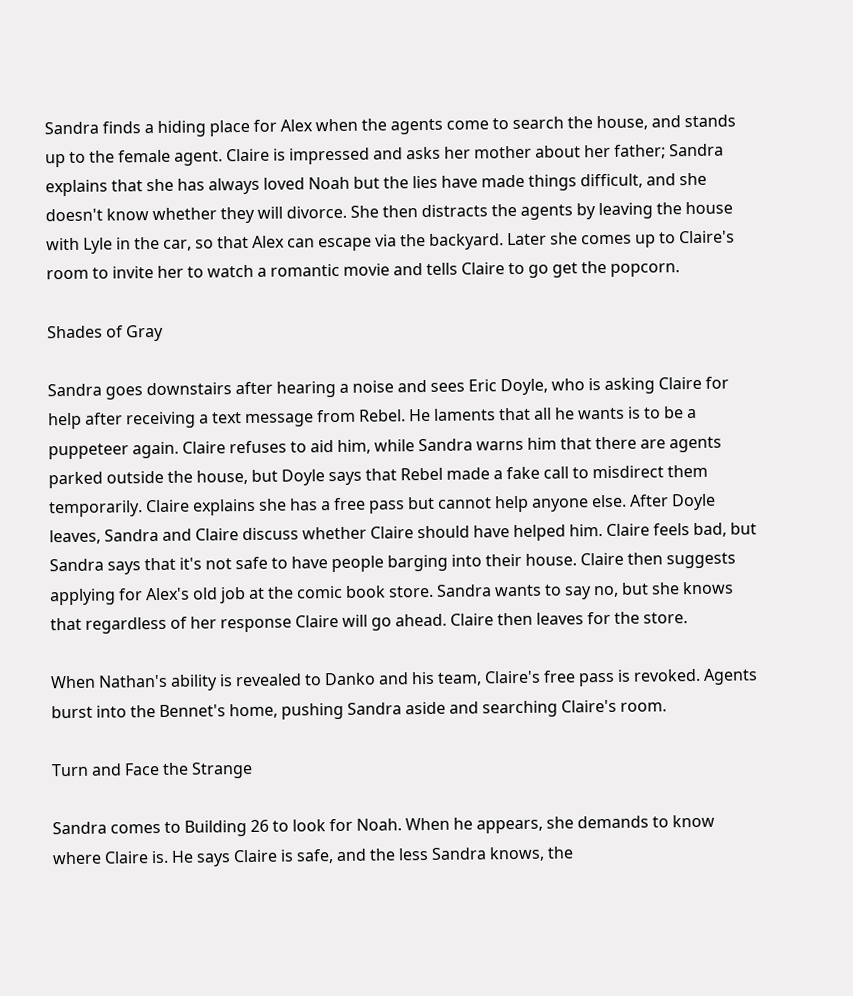Sandra finds a hiding place for Alex when the agents come to search the house, and stands up to the female agent. Claire is impressed and asks her mother about her father; Sandra explains that she has always loved Noah but the lies have made things difficult, and she doesn't know whether they will divorce. She then distracts the agents by leaving the house with Lyle in the car, so that Alex can escape via the backyard. Later she comes up to Claire's room to invite her to watch a romantic movie and tells Claire to go get the popcorn.

Shades of Gray

Sandra goes downstairs after hearing a noise and sees Eric Doyle, who is asking Claire for help after receiving a text message from Rebel. He laments that all he wants is to be a puppeteer again. Claire refuses to aid him, while Sandra warns him that there are agents parked outside the house, but Doyle says that Rebel made a fake call to misdirect them temporarily. Claire explains she has a free pass but cannot help anyone else. After Doyle leaves, Sandra and Claire discuss whether Claire should have helped him. Claire feels bad, but Sandra says that it's not safe to have people barging into their house. Claire then suggests applying for Alex's old job at the comic book store. Sandra wants to say no, but she knows that regardless of her response Claire will go ahead. Claire then leaves for the store.

When Nathan's ability is revealed to Danko and his team, Claire's free pass is revoked. Agents burst into the Bennet's home, pushing Sandra aside and searching Claire's room.

Turn and Face the Strange

Sandra comes to Building 26 to look for Noah. When he appears, she demands to know where Claire is. He says Claire is safe, and the less Sandra knows, the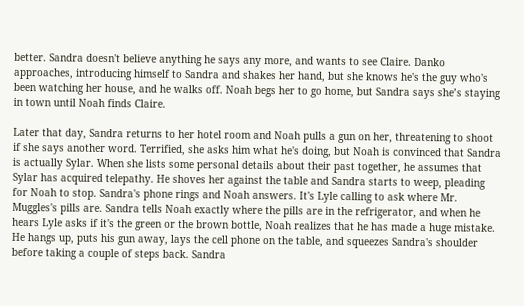better. Sandra doesn't believe anything he says any more, and wants to see Claire. Danko approaches, introducing himself to Sandra and shakes her hand, but she knows he's the guy who's been watching her house, and he walks off. Noah begs her to go home, but Sandra says she’s staying in town until Noah finds Claire.

Later that day, Sandra returns to her hotel room and Noah pulls a gun on her, threatening to shoot if she says another word. Terrified, she asks him what he's doing, but Noah is convinced that Sandra is actually Sylar. When she lists some personal details about their past together, he assumes that Sylar has acquired telepathy. He shoves her against the table and Sandra starts to weep, pleading for Noah to stop. Sandra's phone rings and Noah answers. It's Lyle calling to ask where Mr. Muggles's pills are. Sandra tells Noah exactly where the pills are in the refrigerator, and when he hears Lyle asks if it's the green or the brown bottle, Noah realizes that he has made a huge mistake. He hangs up, puts his gun away, lays the cell phone on the table, and squeezes Sandra's shoulder before taking a couple of steps back. Sandra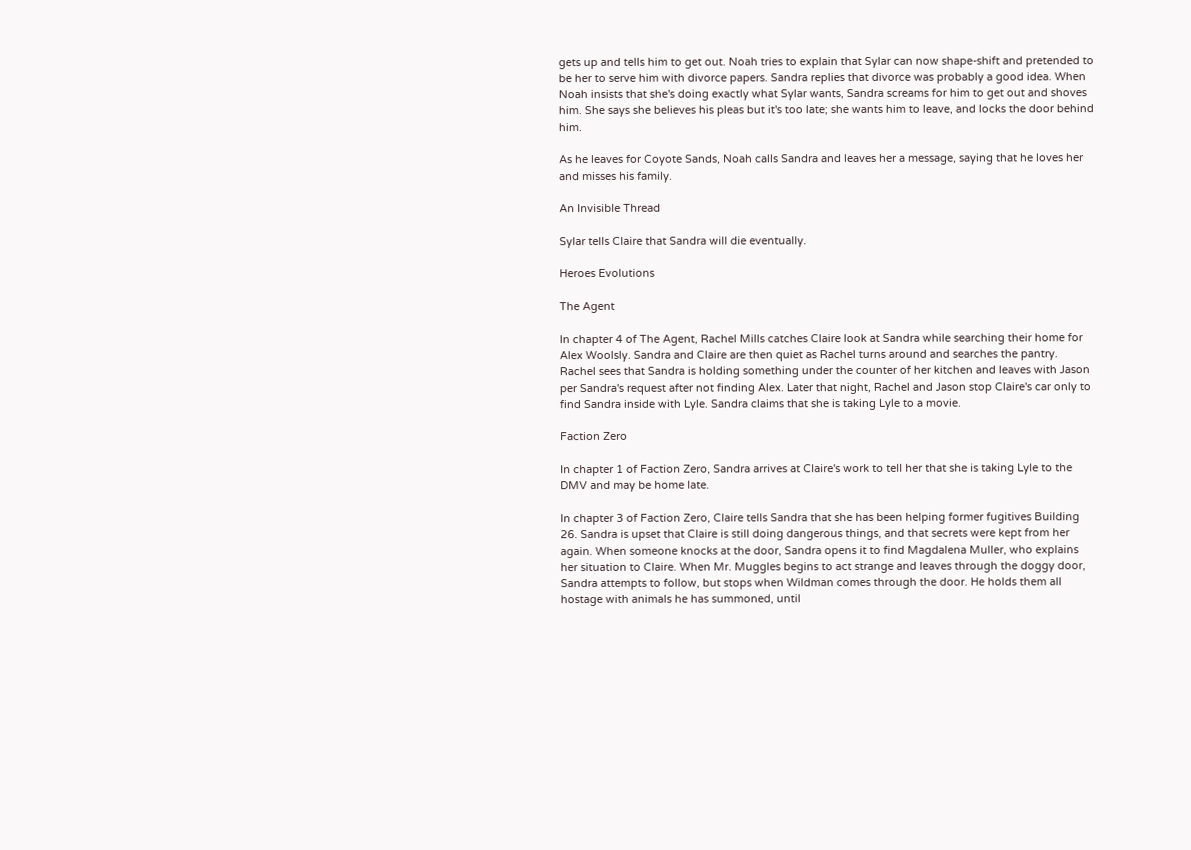gets up and tells him to get out. Noah tries to explain that Sylar can now shape-shift and pretended to be her to serve him with divorce papers. Sandra replies that divorce was probably a good idea. When Noah insists that she's doing exactly what Sylar wants, Sandra screams for him to get out and shoves him. She says she believes his pleas but it's too late; she wants him to leave, and locks the door behind him.

As he leaves for Coyote Sands, Noah calls Sandra and leaves her a message, saying that he loves her and misses his family.

An Invisible Thread

Sylar tells Claire that Sandra will die eventually.

Heroes Evolutions

The Agent

In chapter 4 of The Agent, Rachel Mills catches Claire look at Sandra while searching their home for Alex Woolsly. Sandra and Claire are then quiet as Rachel turns around and searches the pantry. Rachel sees that Sandra is holding something under the counter of her kitchen and leaves with Jason per Sandra's request after not finding Alex. Later that night, Rachel and Jason stop Claire's car only to find Sandra inside with Lyle. Sandra claims that she is taking Lyle to a movie.

Faction Zero

In chapter 1 of Faction Zero, Sandra arrives at Claire's work to tell her that she is taking Lyle to the DMV and may be home late.

In chapter 3 of Faction Zero, Claire tells Sandra that she has been helping former fugitives Building 26. Sandra is upset that Claire is still doing dangerous things, and that secrets were kept from her again. When someone knocks at the door, Sandra opens it to find Magdalena Muller, who explains her situation to Claire. When Mr. Muggles begins to act strange and leaves through the doggy door, Sandra attempts to follow, but stops when Wildman comes through the door. He holds them all hostage with animals he has summoned, until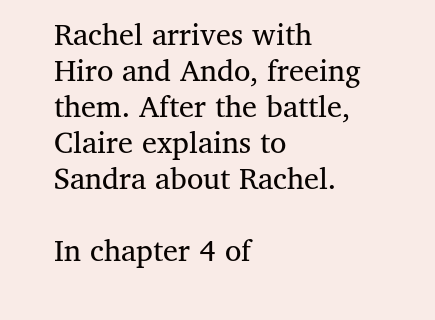Rachel arrives with Hiro and Ando, freeing them. After the battle, Claire explains to Sandra about Rachel.

In chapter 4 of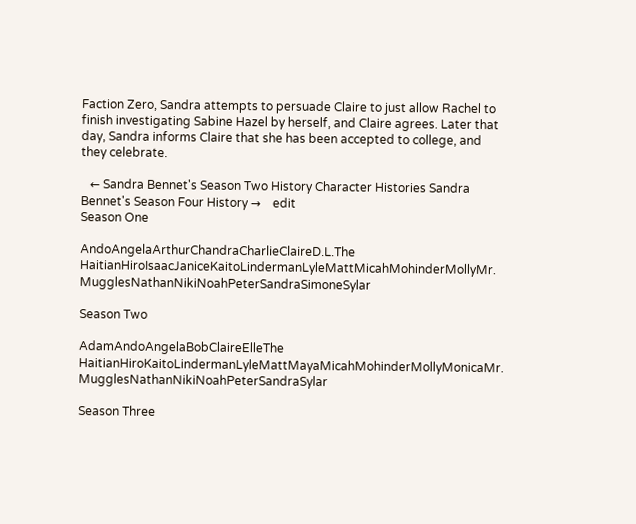Faction Zero, Sandra attempts to persuade Claire to just allow Rachel to finish investigating Sabine Hazel by herself, and Claire agrees. Later that day, Sandra informs Claire that she has been accepted to college, and they celebrate.

   ← Sandra Bennet's Season Two History Character Histories Sandra Bennet's Season Four History →    edit
Season One

AndoAngelaArthurChandraCharlieClaireD.L.The HaitianHiroIsaacJaniceKaitoLindermanLyleMattMicahMohinderMollyMr. MugglesNathanNikiNoahPeterSandraSimoneSylar

Season Two

AdamAndoAngelaBobClaireElleThe HaitianHiroKaitoLindermanLyleMattMayaMicahMohinderMollyMonicaMr. MugglesNathanNikiNoahPeterSandraSylar

Season Three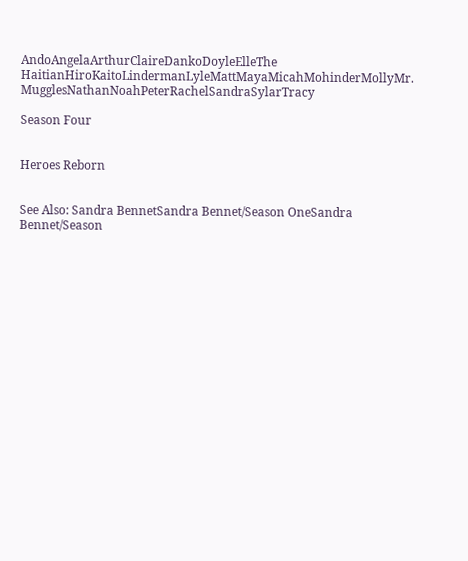AndoAngelaArthurClaireDankoDoyleElleThe HaitianHiroKaitoLindermanLyleMattMayaMicahMohinderMollyMr. MugglesNathanNoahPeterRachelSandraSylarTracy

Season Four


Heroes Reborn


See Also: Sandra BennetSandra Bennet/Season OneSandra Bennet/Season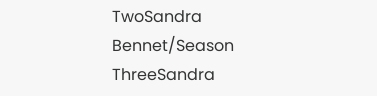TwoSandra Bennet/Season ThreeSandra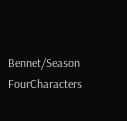Bennet/Season FourCharacters